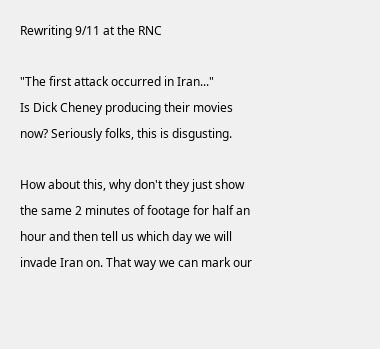Rewriting 9/11 at the RNC

"The first attack occurred in Iran..."
Is Dick Cheney producing their movies now? Seriously folks, this is disgusting.

How about this, why don't they just show the same 2 minutes of footage for half an hour and then tell us which day we will invade Iran on. That way we can mark our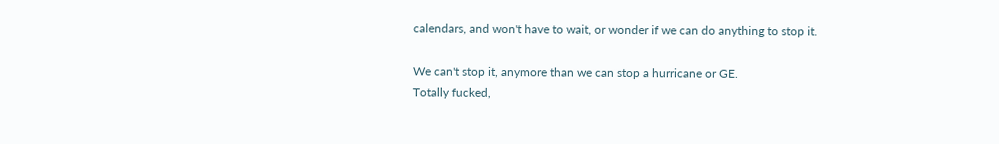calendars, and won't have to wait, or wonder if we can do anything to stop it.

We can't stop it, anymore than we can stop a hurricane or GE.
Totally fucked,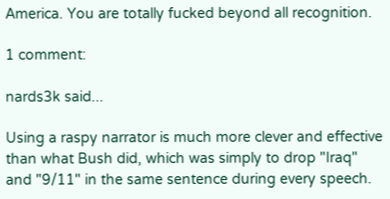America. You are totally fucked beyond all recognition.

1 comment:

nards3k said...

Using a raspy narrator is much more clever and effective than what Bush did, which was simply to drop "Iraq" and "9/11" in the same sentence during every speech.